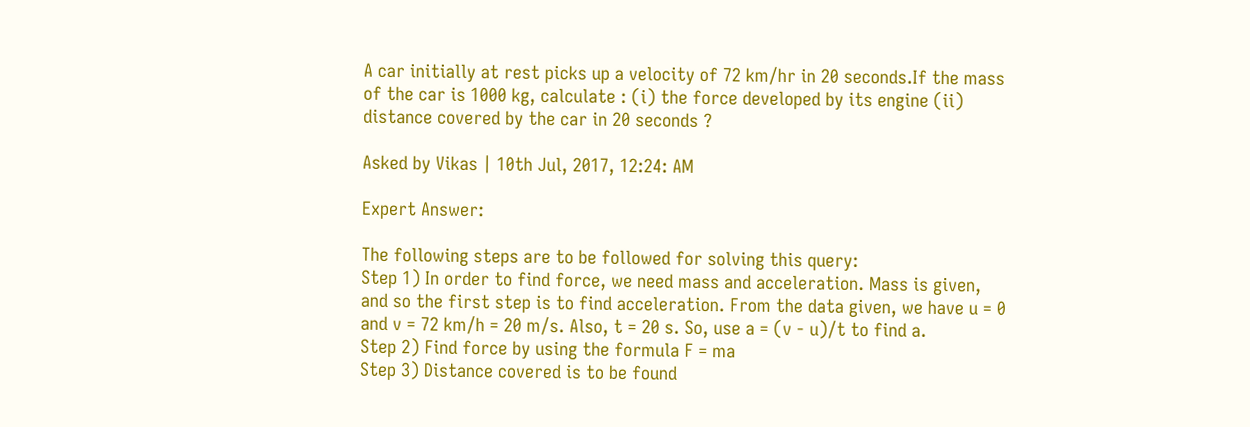A car initially at rest picks up a velocity of 72 km/hr in 20 seconds.If the mass of the car is 1000 kg, calculate : (i) the force developed by its engine (ii) distance covered by the car in 20 seconds ?

Asked by Vikas | 10th Jul, 2017, 12:24: AM

Expert Answer:

The following steps are to be followed for solving this query:
Step 1) In order to find force, we need mass and acceleration. Mass is given, and so the first step is to find acceleration. From the data given, we have u = 0 and v = 72 km/h = 20 m/s. Also, t = 20 s. So, use a = (v - u)/t to find a.
Step 2) Find force by using the formula F = ma
Step 3) Distance covered is to be found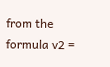from the formula v2 =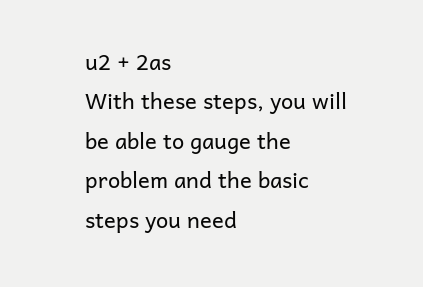u2 + 2as
With these steps, you will be able to gauge the problem and the basic steps you need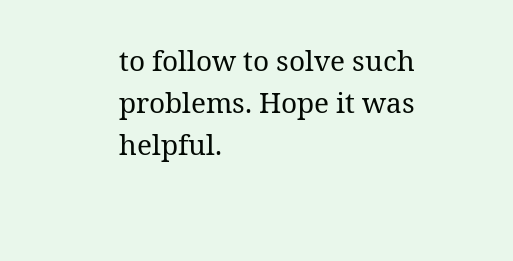to follow to solve such problems. Hope it was helpful.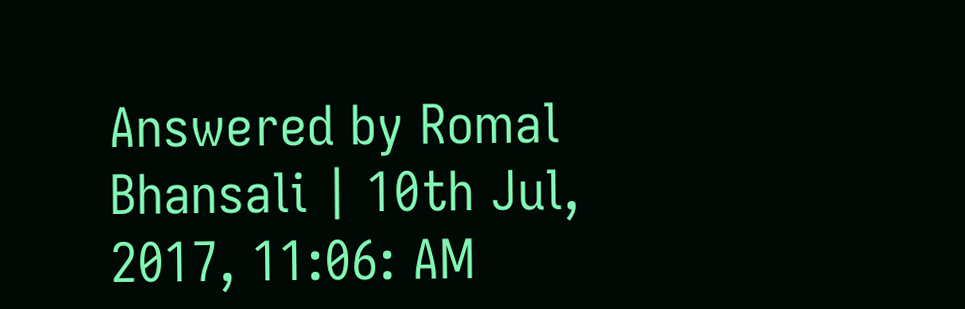Answered by Romal Bhansali | 10th Jul, 2017, 11:06: AM